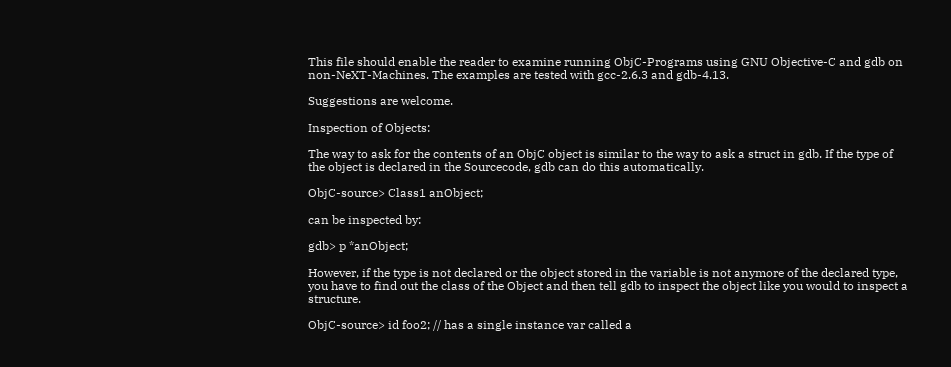This file should enable the reader to examine running ObjC-Programs using GNU Objective-C and gdb on non-NeXT-Machines. The examples are tested with gcc-2.6.3 and gdb-4.13.

Suggestions are welcome.

Inspection of Objects:

The way to ask for the contents of an ObjC object is similar to the way to ask a struct in gdb. If the type of the object is declared in the Sourcecode, gdb can do this automatically.

ObjC-source> Class1 anObject;

can be inspected by:

gdb> p *anObject;

However, if the type is not declared or the object stored in the variable is not anymore of the declared type, you have to find out the class of the Object and then tell gdb to inspect the object like you would to inspect a structure.

ObjC-source> id foo2; // has a single instance var called a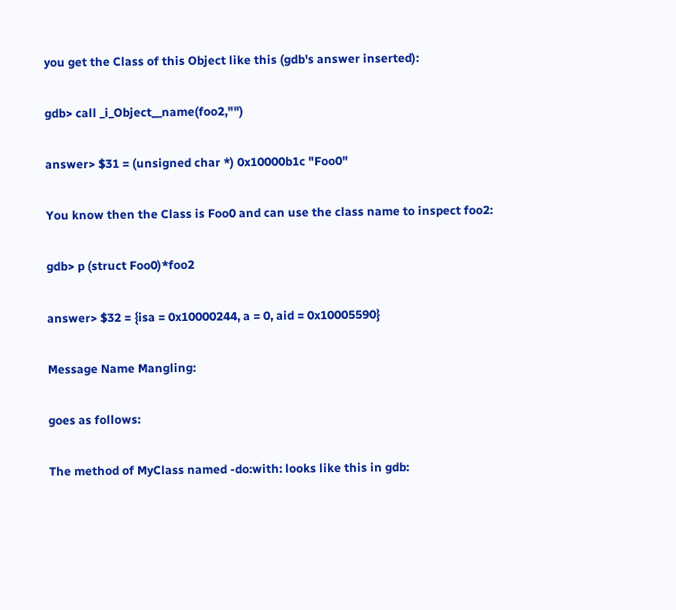you get the Class of this Object like this (gdb's answer inserted):

gdb> call _i_Object__name(foo2,"")

answer> $31 = (unsigned char *) 0x10000b1c "Foo0"

You know then the Class is Foo0 and can use the class name to inspect foo2:

gdb> p (struct Foo0)*foo2

answer> $32 = {isa = 0x10000244, a = 0, aid = 0x10005590}

Message Name Mangling:

goes as follows:

The method of MyClass named -do:with: looks like this in gdb: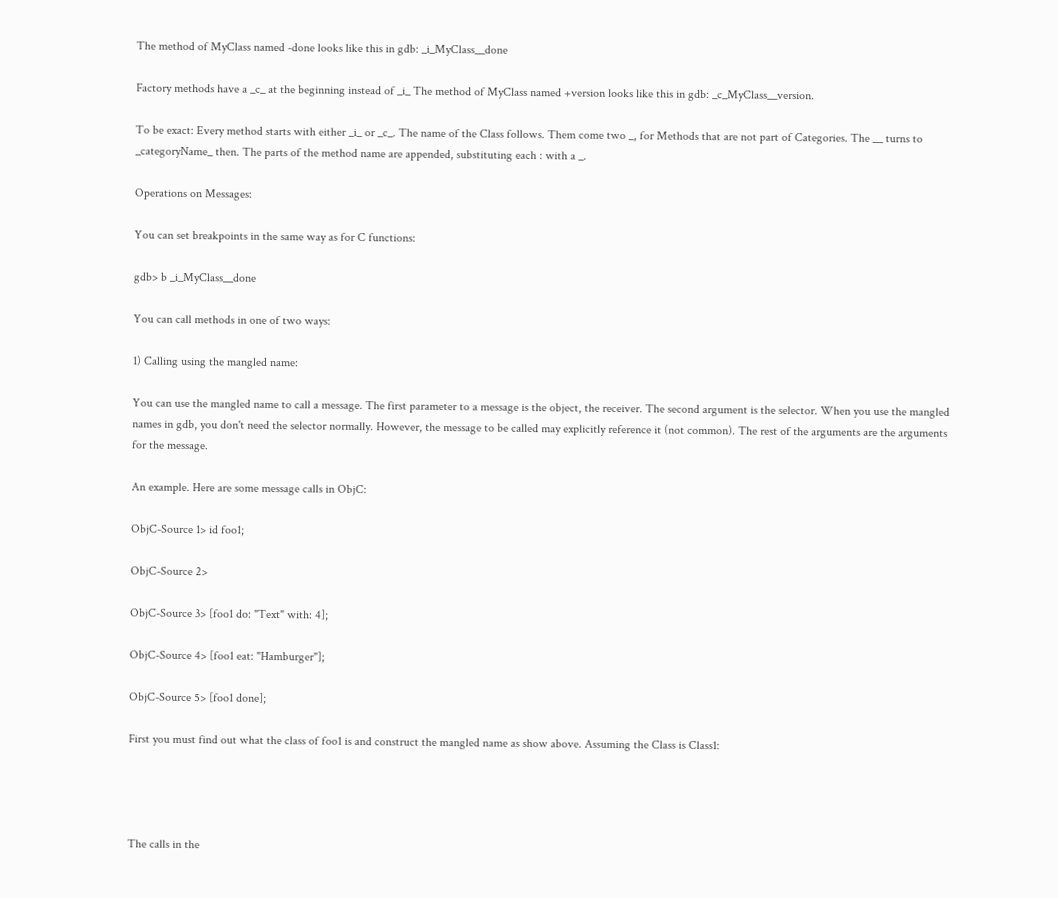The method of MyClass named -done looks like this in gdb: _i_MyClass__done

Factory methods have a _c_ at the beginning instead of _i_ The method of MyClass named +version looks like this in gdb: _c_MyClass__version.

To be exact: Every method starts with either _i_ or _c_. The name of the Class follows. Them come two _, for Methods that are not part of Categories. The __ turns to _categoryName_ then. The parts of the method name are appended, substituting each : with a _.

Operations on Messages:

You can set breakpoints in the same way as for C functions:

gdb> b _i_MyClass__done

You can call methods in one of two ways:

1) Calling using the mangled name:

You can use the mangled name to call a message. The first parameter to a message is the object, the receiver. The second argument is the selector. When you use the mangled names in gdb, you don't need the selector normally. However, the message to be called may explicitly reference it (not common). The rest of the arguments are the arguments for the message.

An example. Here are some message calls in ObjC:

ObjC-Source 1> id foo1;

ObjC-Source 2>

ObjC-Source 3> [foo1 do: "Text" with: 4];

ObjC-Source 4> [foo1 eat: "Hamburger"];

ObjC-Source 5> [foo1 done];

First you must find out what the class of foo1 is and construct the mangled name as show above. Assuming the Class is Class1:




The calls in the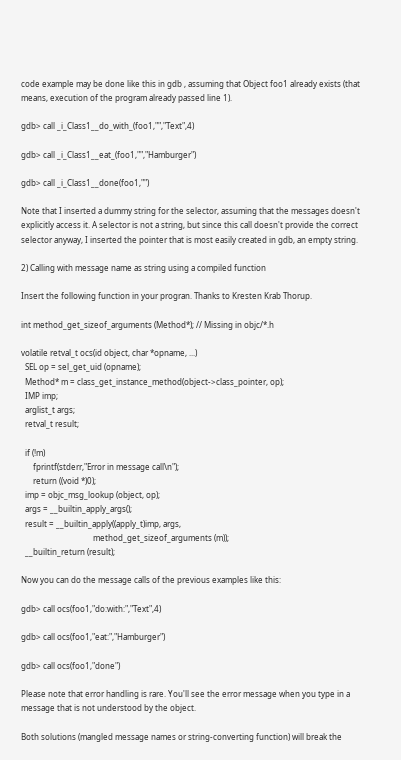code example may be done like this in gdb , assuming that Object foo1 already exists (that means, execution of the program already passed line 1).

gdb> call _i_Class1__do_with_(foo1,"","Text",4)

gdb> call _i_Class1__eat_(foo1,"","Hamburger")

gdb> call _i_Class1__done(foo1,"")

Note that I inserted a dummy string for the selector, assuming that the messages doesn't explicitly access it. A selector is not a string, but since this call doesn't provide the correct selector anyway, I inserted the pointer that is most easily created in gdb, an empty string.

2) Calling with message name as string using a compiled function

Insert the following function in your progran. Thanks to Kresten Krab Thorup.

int method_get_sizeof_arguments (Method*); // Missing in objc/*.h

volatile retval_t ocs(id object, char *opname, ...)
  SEL op = sel_get_uid (opname);
  Method* m = class_get_instance_method(object->class_pointer, op);
  IMP imp;
  arglist_t args;
  retval_t result;

  if (!m)
      fprintf(stderr,"Error in message call\n");
      return ((void *)0);
  imp = objc_msg_lookup (object, op);
  args = __builtin_apply_args();
  result = __builtin_apply((apply_t)imp, args,
                                    method_get_sizeof_arguments (m));
  __builtin_return (result);

Now you can do the message calls of the previous examples like this:

gdb> call ocs(foo1,"do:with:","Text",4)

gdb> call ocs(foo1,"eat:","Hamburger")

gdb> call ocs(foo1,"done")

Please note that error handling is rare. You'll see the error message when you type in a message that is not understood by the object.

Both solutions (mangled message names or string-converting function) will break the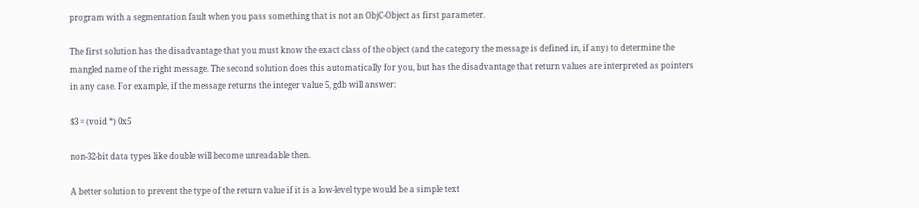program with a segmentation fault when you pass something that is not an ObjC-Object as first parameter.

The first solution has the disadvantage that you must know the exact class of the object (and the category the message is defined in, if any) to determine the mangled name of the right message. The second solution does this automatically for you, but has the disadvantage that return values are interpreted as pointers in any case. For example, if the message returns the integer value 5, gdb will answer:

$3 = (void *) 0x5

non-32-bit data types like double will become unreadable then.

A better solution to prevent the type of the return value if it is a low-level type would be a simple text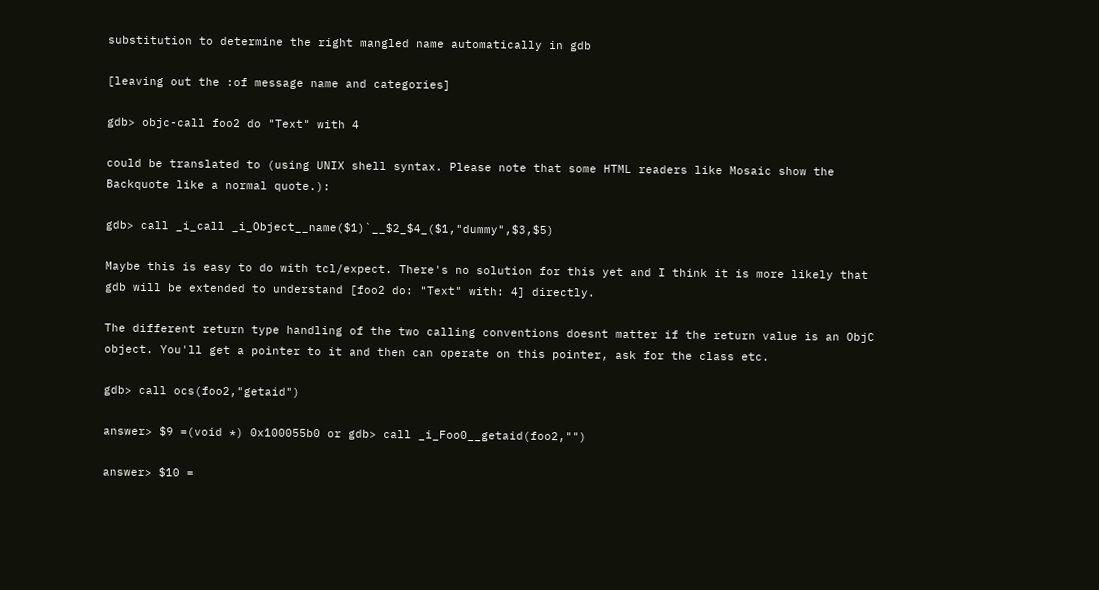substitution to determine the right mangled name automatically in gdb

[leaving out the :of message name and categories]

gdb> objc-call foo2 do "Text" with 4

could be translated to (using UNIX shell syntax. Please note that some HTML readers like Mosaic show the Backquote like a normal quote.):

gdb> call _i_call _i_Object__name($1)`__$2_$4_($1,"dummy",$3,$5)

Maybe this is easy to do with tcl/expect. There's no solution for this yet and I think it is more likely that gdb will be extended to understand [foo2 do: "Text" with: 4] directly.

The different return type handling of the two calling conventions doesnt matter if the return value is an ObjC object. You'll get a pointer to it and then can operate on this pointer, ask for the class etc.

gdb> call ocs(foo2,"getaid")

answer> $9 =(void *) 0x100055b0 or gdb> call _i_Foo0__getaid(foo2,"")

answer> $10 =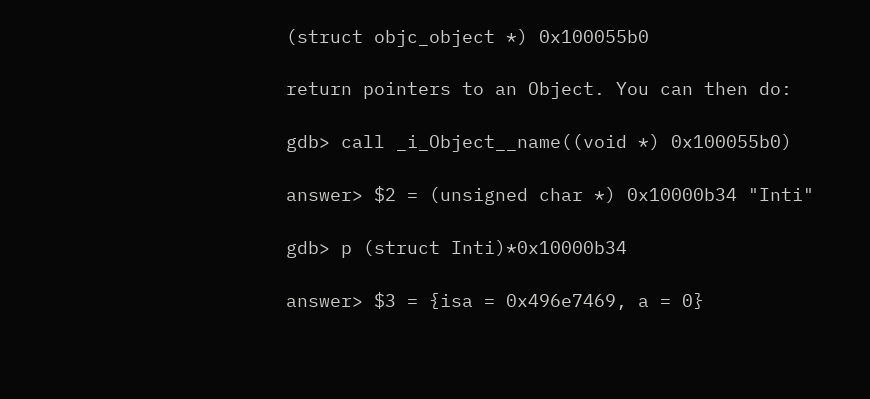(struct objc_object *) 0x100055b0

return pointers to an Object. You can then do:

gdb> call _i_Object__name((void *) 0x100055b0)

answer> $2 = (unsigned char *) 0x10000b34 "Inti"

gdb> p (struct Inti)*0x10000b34

answer> $3 = {isa = 0x496e7469, a = 0}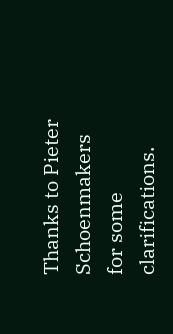Thanks to Pieter Schoenmakers for some clarifications.